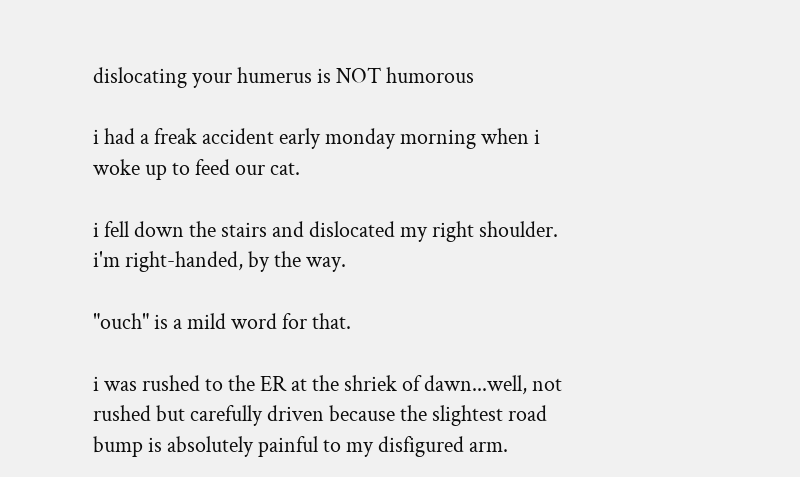dislocating your humerus is NOT humorous

i had a freak accident early monday morning when i woke up to feed our cat.

i fell down the stairs and dislocated my right shoulder. i'm right-handed, by the way.

"ouch" is a mild word for that.

i was rushed to the ER at the shriek of dawn...well, not rushed but carefully driven because the slightest road bump is absolutely painful to my disfigured arm.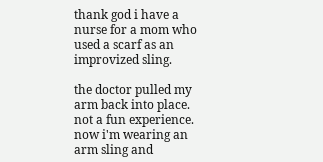thank god i have a nurse for a mom who used a scarf as an improvized sling.

the doctor pulled my arm back into place. not a fun experience. now i'm wearing an arm sling and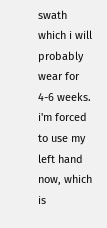swath which i will probably wear for 4-6 weeks. i'm forced to use my left hand now, which is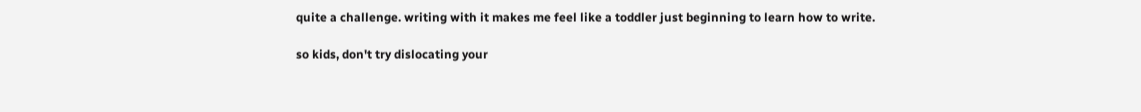quite a challenge. writing with it makes me feel like a toddler just beginning to learn how to write.

so kids, don't try dislocating your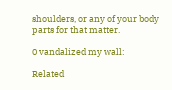shoulders, or any of your body parts for that matter.

0 vandalized my wall:

Related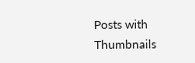Posts with Thumbnails